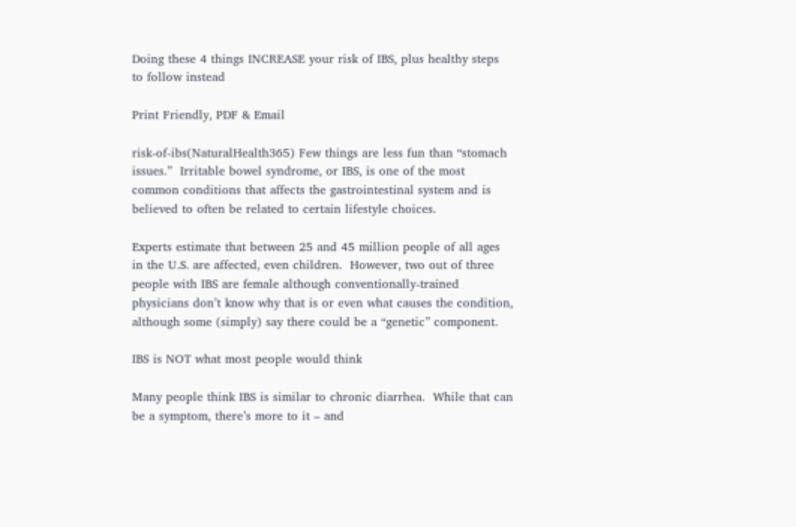Doing these 4 things INCREASE your risk of IBS, plus healthy steps to follow instead

Print Friendly, PDF & Email

risk-of-ibs(NaturalHealth365) Few things are less fun than “stomach issues.”  Irritable bowel syndrome, or IBS, is one of the most common conditions that affects the gastrointestinal system and is believed to often be related to certain lifestyle choices.

Experts estimate that between 25 and 45 million people of all ages in the U.S. are affected, even children.  However, two out of three people with IBS are female although conventionally-trained physicians don’t know why that is or even what causes the condition, although some (simply) say there could be a “genetic” component.

IBS is NOT what most people would think

Many people think IBS is similar to chronic diarrhea.  While that can be a symptom, there’s more to it – and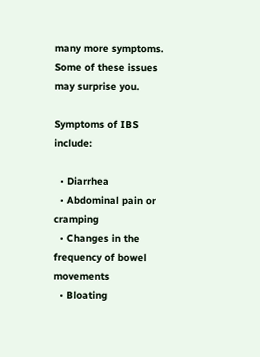many more symptoms.  Some of these issues may surprise you.

Symptoms of IBS include:

  • Diarrhea
  • Abdominal pain or cramping
  • Changes in the frequency of bowel movements
  • Bloating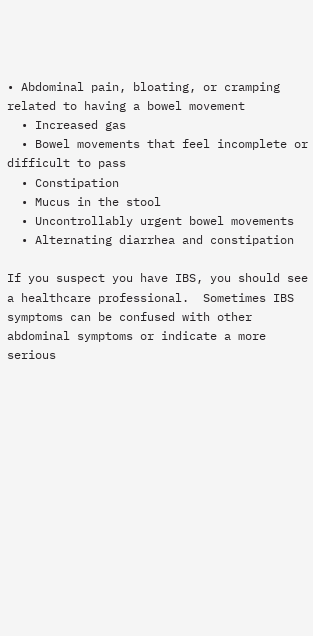• Abdominal pain, bloating, or cramping related to having a bowel movement
  • Increased gas
  • Bowel movements that feel incomplete or difficult to pass
  • Constipation
  • Mucus in the stool
  • Uncontrollably urgent bowel movements
  • Alternating diarrhea and constipation

If you suspect you have IBS, you should see a healthcare professional.  Sometimes IBS symptoms can be confused with other abdominal symptoms or indicate a more serious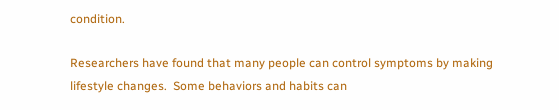condition.

Researchers have found that many people can control symptoms by making lifestyle changes.  Some behaviors and habits can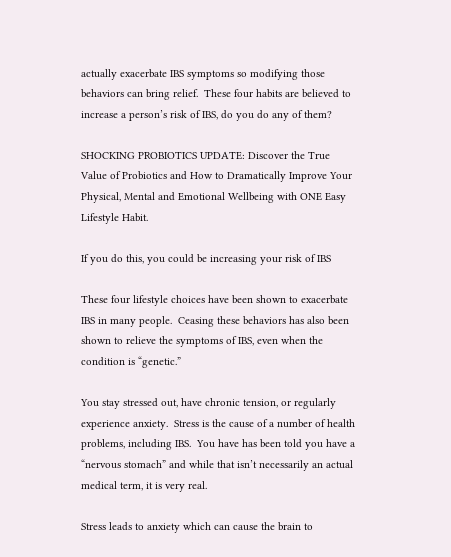actually exacerbate IBS symptoms so modifying those behaviors can bring relief.  These four habits are believed to increase a person’s risk of IBS, do you do any of them?

SHOCKING PROBIOTICS UPDATE: Discover the True Value of Probiotics and How to Dramatically Improve Your Physical, Mental and Emotional Wellbeing with ONE Easy Lifestyle Habit.

If you do this, you could be increasing your risk of IBS

These four lifestyle choices have been shown to exacerbate IBS in many people.  Ceasing these behaviors has also been shown to relieve the symptoms of IBS, even when the condition is “genetic.”

You stay stressed out, have chronic tension, or regularly experience anxiety.  Stress is the cause of a number of health problems, including IBS.  You have has been told you have a “nervous stomach” and while that isn’t necessarily an actual medical term, it is very real.

Stress leads to anxiety which can cause the brain to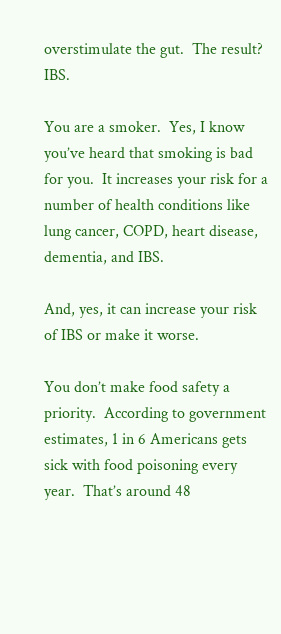overstimulate the gut.  The result?  IBS.

You are a smoker.  Yes, I know you’ve heard that smoking is bad for you.  It increases your risk for a number of health conditions like lung cancer, COPD, heart disease, dementia, and IBS.

And, yes, it can increase your risk of IBS or make it worse.

You don’t make food safety a priority.  According to government estimates, 1 in 6 Americans gets sick with food poisoning every year.  That’s around 48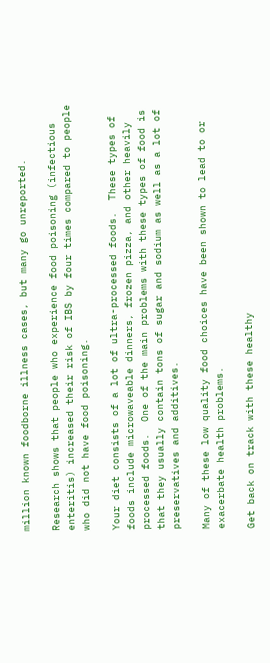million known foodborne illness cases, but many go unreported.

Research shows that people who experience food poisoning (infectious enteritis) increased their risk of IBS by four times compared to people who did not have food poisoning.

Your diet consists of a lot of ultra-processed foods.  These types of foods include microwaveable dinners, frozen pizza, and other heavily processed foods.  One of the main problems with these types of food is that they usually contain tons of sugar and sodium as well as a lot of preservatives and additives.

Many of these low quality food choices have been shown to lead to or exacerbate health problems.

Get back on track with these healthy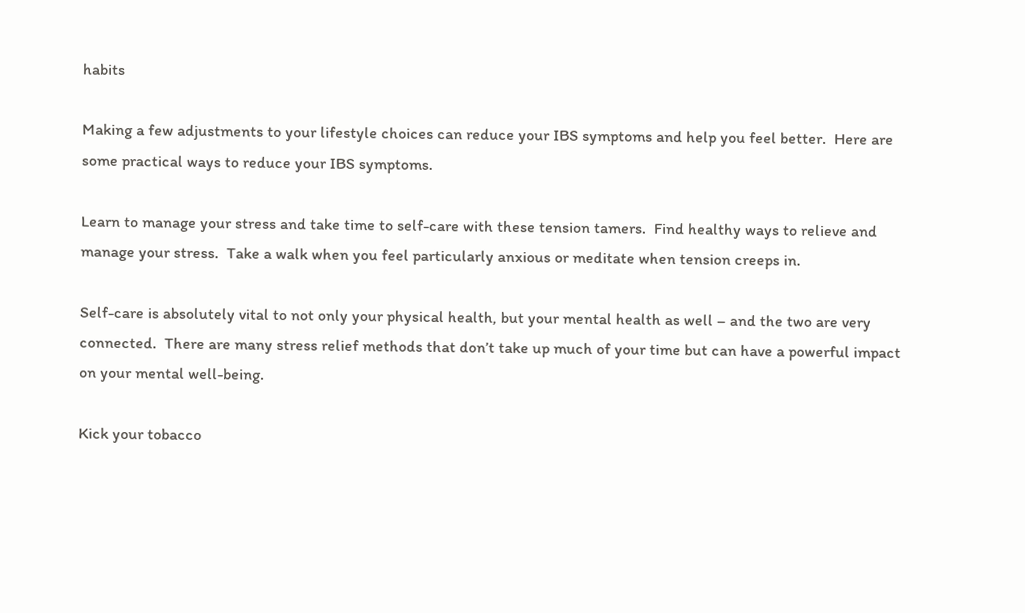habits

Making a few adjustments to your lifestyle choices can reduce your IBS symptoms and help you feel better.  Here are some practical ways to reduce your IBS symptoms.

Learn to manage your stress and take time to self-care with these tension tamers.  Find healthy ways to relieve and manage your stress.  Take a walk when you feel particularly anxious or meditate when tension creeps in.

Self-care is absolutely vital to not only your physical health, but your mental health as well – and the two are very connected.  There are many stress relief methods that don’t take up much of your time but can have a powerful impact on your mental well-being.

Kick your tobacco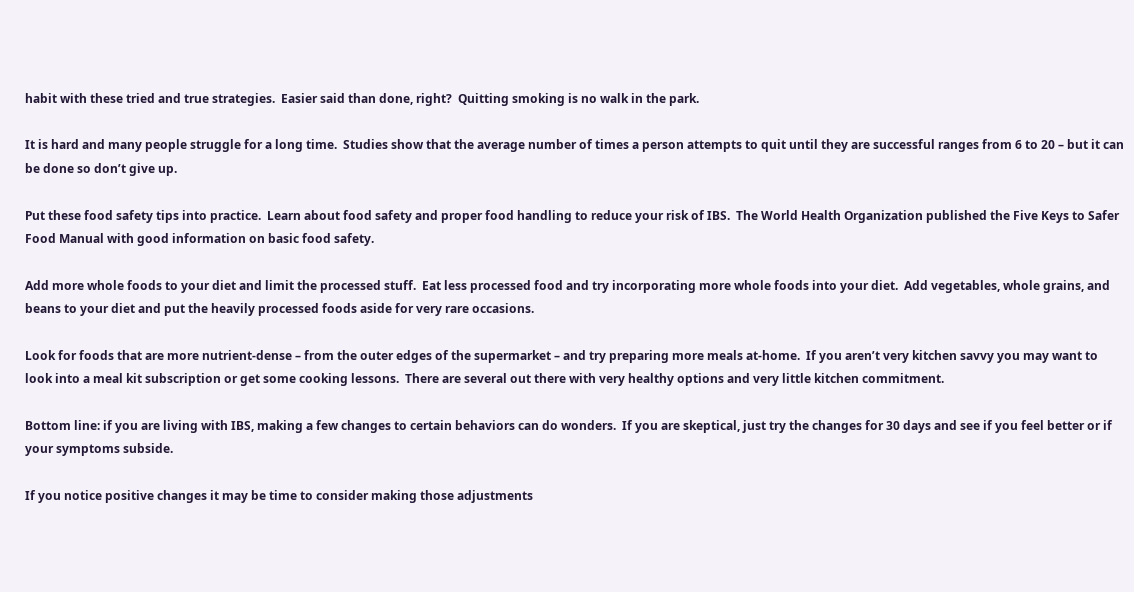habit with these tried and true strategies.  Easier said than done, right?  Quitting smoking is no walk in the park.

It is hard and many people struggle for a long time.  Studies show that the average number of times a person attempts to quit until they are successful ranges from 6 to 20 – but it can be done so don’t give up.

Put these food safety tips into practice.  Learn about food safety and proper food handling to reduce your risk of IBS.  The World Health Organization published the Five Keys to Safer Food Manual with good information on basic food safety.

Add more whole foods to your diet and limit the processed stuff.  Eat less processed food and try incorporating more whole foods into your diet.  Add vegetables, whole grains, and beans to your diet and put the heavily processed foods aside for very rare occasions.

Look for foods that are more nutrient-dense – from the outer edges of the supermarket – and try preparing more meals at-home.  If you aren’t very kitchen savvy you may want to look into a meal kit subscription or get some cooking lessons.  There are several out there with very healthy options and very little kitchen commitment.

Bottom line: if you are living with IBS, making a few changes to certain behaviors can do wonders.  If you are skeptical, just try the changes for 30 days and see if you feel better or if your symptoms subside.

If you notice positive changes it may be time to consider making those adjustments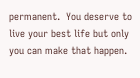permanent.  You deserve to live your best life but only you can make that happen.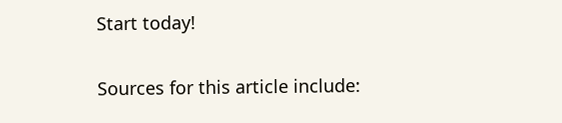Start today!

Sources for this article include: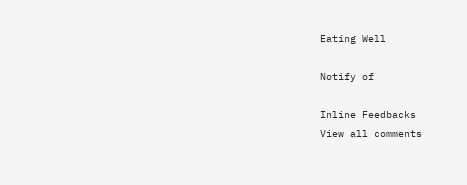Eating Well

Notify of

Inline Feedbacks
View all comments